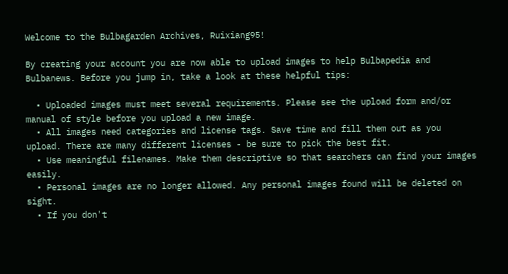Welcome to the Bulbagarden Archives, Ruixiang95!

By creating your account you are now able to upload images to help Bulbapedia and Bulbanews. Before you jump in, take a look at these helpful tips:

  • Uploaded images must meet several requirements. Please see the upload form and/or manual of style before you upload a new image.
  • All images need categories and license tags. Save time and fill them out as you upload. There are many different licenses - be sure to pick the best fit.
  • Use meaningful filenames. Make them descriptive so that searchers can find your images easily.
  • Personal images are no longer allowed. Any personal images found will be deleted on sight.
  • If you don't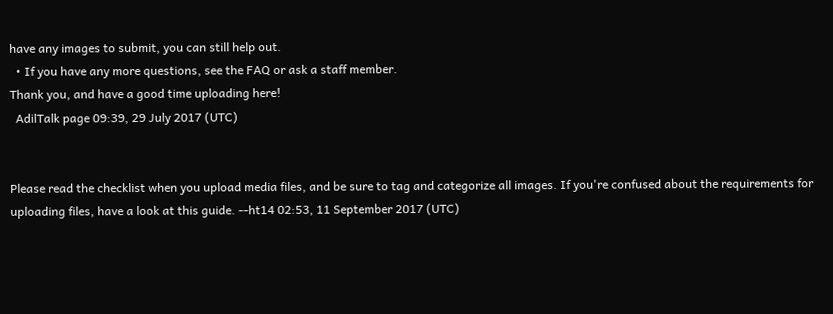have any images to submit, you can still help out.
  • If you have any more questions, see the FAQ or ask a staff member.
Thank you, and have a good time uploading here!
  AdilTalk page 09:39, 29 July 2017 (UTC)


Please read the checklist when you upload media files, and be sure to tag and categorize all images. If you're confused about the requirements for uploading files, have a look at this guide. --ht14 02:53, 11 September 2017 (UTC)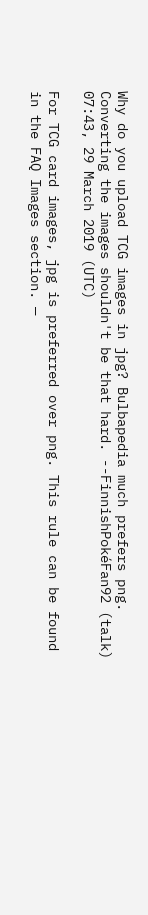Why do you upload TCG images in jpg? Bulbapedia much prefers png. Converting the images shouldn't be that hard. --FinnishPokéFan92 (talk) 07:43, 29 March 2019 (UTC)

For TCG card images, jpg is preferred over png. This rule can be found in the FAQ Images section. —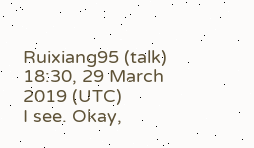Ruixiang95 (talk) 18:30, 29 March 2019 (UTC)
I see. Okay,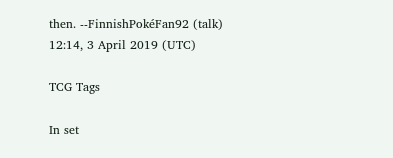then. --FinnishPokéFan92 (talk) 12:14, 3 April 2019 (UTC)

TCG Tags

In set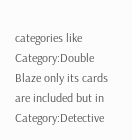categories like Category:Double Blaze only its cards are included but in Category:Detective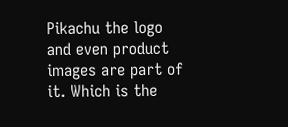Pikachu the logo and even product images are part of it. Which is the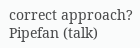correct approach? Pipefan (talk)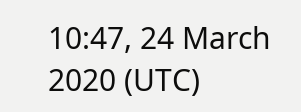10:47, 24 March 2020 (UTC)